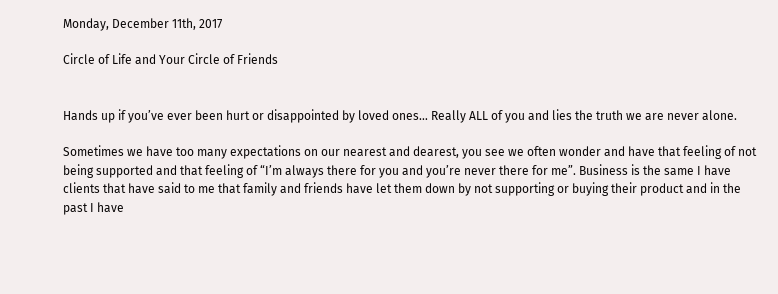Monday, December 11th, 2017

Circle of Life and Your Circle of Friends


Hands up if you’ve ever been hurt or disappointed by loved ones… Really ALL of you and lies the truth we are never alone.

Sometimes we have too many expectations on our nearest and dearest, you see we often wonder and have that feeling of not being supported and that feeling of “I’m always there for you and you’re never there for me”. Business is the same I have clients that have said to me that family and friends have let them down by not supporting or buying their product and in the past I have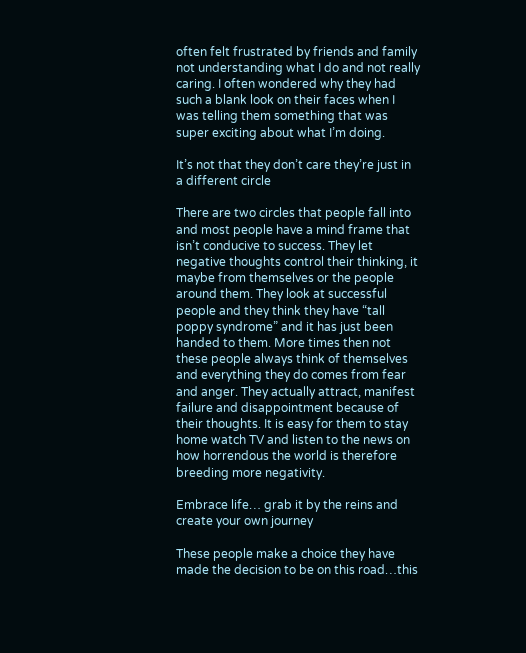often felt frustrated by friends and family not understanding what I do and not really caring. I often wondered why they had such a blank look on their faces when I was telling them something that was super exciting about what I’m doing.

It’s not that they don’t care they’re just in a different circle

There are two circles that people fall into and most people have a mind frame that isn’t conducive to success. They let negative thoughts control their thinking, it maybe from themselves or the people around them. They look at successful people and they think they have “tall poppy syndrome” and it has just been handed to them. More times then not these people always think of themselves and everything they do comes from fear and anger. They actually attract, manifest failure and disappointment because of their thoughts. It is easy for them to stay home watch TV and listen to the news on how horrendous the world is therefore breeding more negativity.

Embrace life… grab it by the reins and create your own journey

These people make a choice they have made the decision to be on this road…this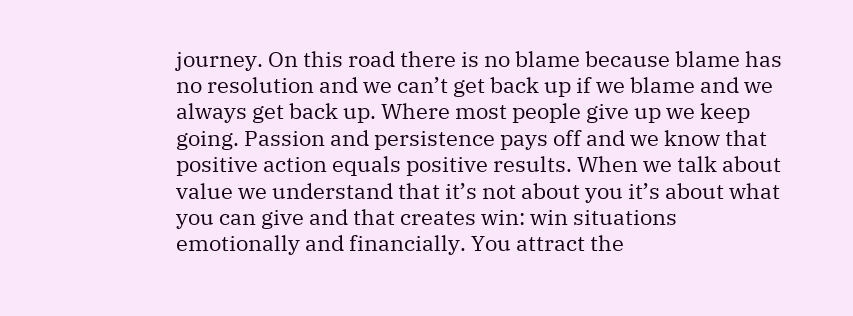journey. On this road there is no blame because blame has no resolution and we can’t get back up if we blame and we always get back up. Where most people give up we keep going. Passion and persistence pays off and we know that positive action equals positive results. When we talk about value we understand that it’s not about you it’s about what you can give and that creates win: win situations emotionally and financially. You attract the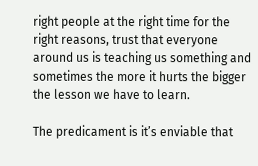right people at the right time for the right reasons, trust that everyone around us is teaching us something and sometimes the more it hurts the bigger the lesson we have to learn.

The predicament is it’s enviable that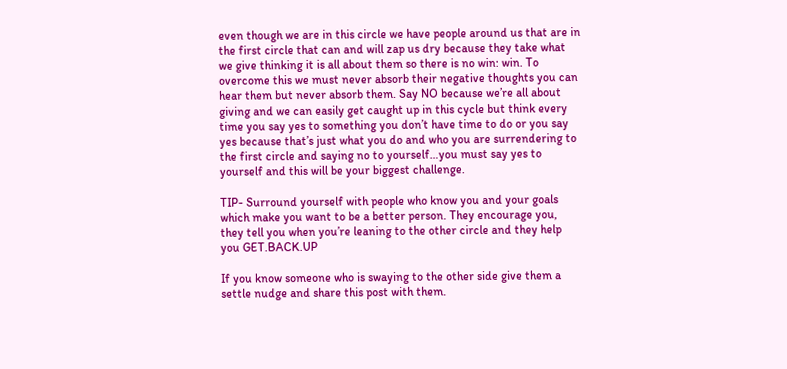even though we are in this circle we have people around us that are in the first circle that can and will zap us dry because they take what we give thinking it is all about them so there is no win: win. To overcome this we must never absorb their negative thoughts you can hear them but never absorb them. Say NO because we’re all about giving and we can easily get caught up in this cycle but think every time you say yes to something you don’t have time to do or you say yes because that’s just what you do and who you are surrendering to the first circle and saying no to yourself…you must say yes to yourself and this will be your biggest challenge.

TIP- Surround yourself with people who know you and your goals which make you want to be a better person. They encourage you, they tell you when you’re leaning to the other circle and they help you GET.BACK.UP

If you know someone who is swaying to the other side give them a settle nudge and share this post with them.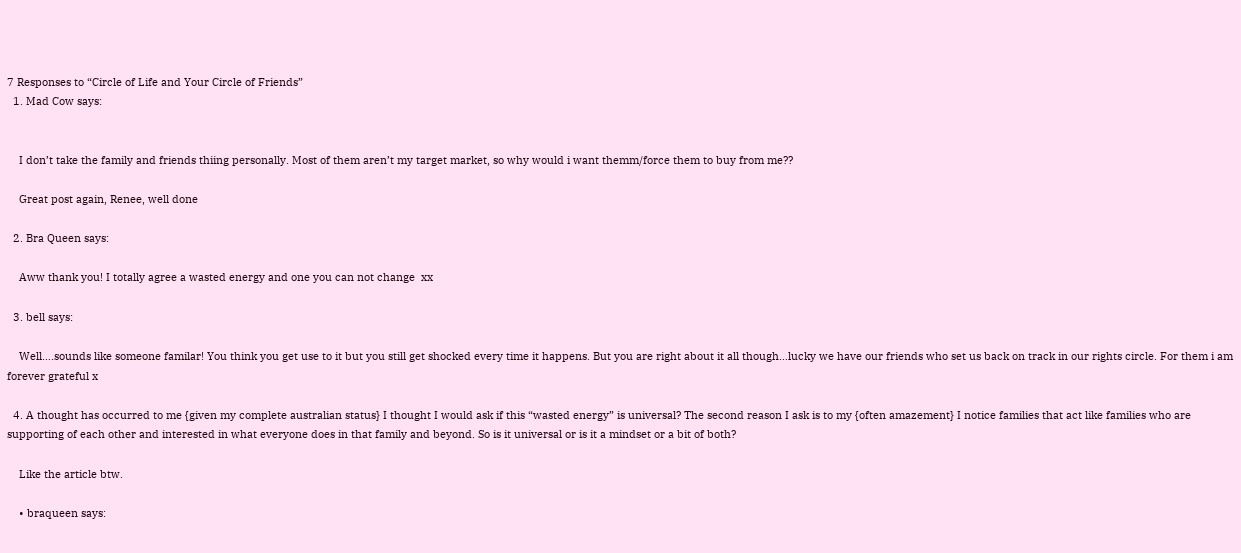7 Responses to “Circle of Life and Your Circle of Friends”
  1. Mad Cow says:


    I don’t take the family and friends thiing personally. Most of them aren’t my target market, so why would i want themm/force them to buy from me??

    Great post again, Renee, well done

  2. Bra Queen says:

    Aww thank you! I totally agree a wasted energy and one you can not change  xx

  3. bell says:

    Well….sounds like someone familar! You think you get use to it but you still get shocked every time it happens. But you are right about it all though…lucky we have our friends who set us back on track in our rights circle. For them i am forever grateful x

  4. A thought has occurred to me {given my complete australian status} I thought I would ask if this “wasted energy” is universal? The second reason I ask is to my {often amazement} I notice families that act like families who are supporting of each other and interested in what everyone does in that family and beyond. So is it universal or is it a mindset or a bit of both?

    Like the article btw.

    • braqueen says: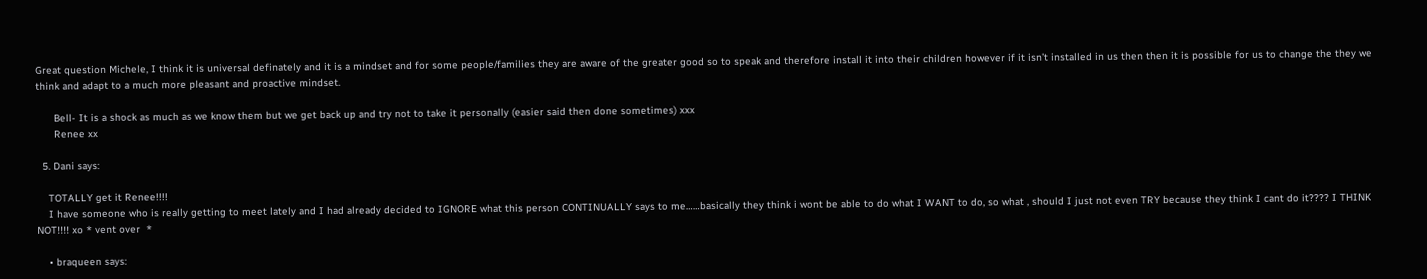Great question Michele, I think it is universal definately and it is a mindset and for some people/families they are aware of the greater good so to speak and therefore install it into their children however if it isn’t installed in us then then it is possible for us to change the they we think and adapt to a much more pleasant and proactive mindset.

      Bell- It is a shock as much as we know them but we get back up and try not to take it personally (easier said then done sometimes) xxx
      Renee xx

  5. Dani says:

    TOTALLY get it Renee!!!!
    I have someone who is really getting to meet lately and I had already decided to IGNORE what this person CONTINUALLY says to me……basically they think i wont be able to do what I WANT to do, so what , should I just not even TRY because they think I cant do it???? I THINK NOT!!!! xo * vent over  *

    • braqueen says: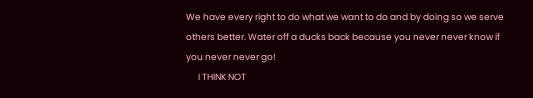We have every right to do what we want to do and by doing so we serve others better. Water off a ducks back because you never never know if you never never go!
      I THINK NOT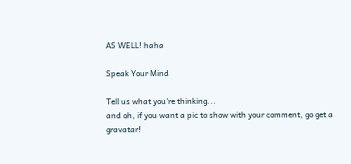AS WELL! haha

Speak Your Mind

Tell us what you're thinking...
and oh, if you want a pic to show with your comment, go get a gravatar!